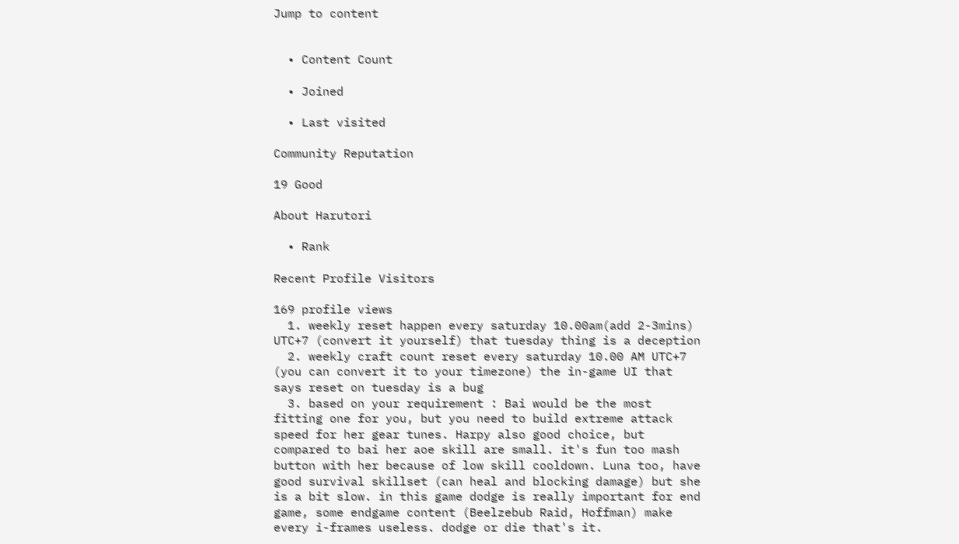Jump to content


  • Content Count

  • Joined

  • Last visited

Community Reputation

19 Good

About Harutori

  • Rank

Recent Profile Visitors

169 profile views
  1. weekly reset happen every saturday 10.00am(add 2-3mins) UTC+7 (convert it yourself) that tuesday thing is a deception
  2. weekly craft count reset every saturday 10.00 AM UTC+7 (you can convert it to your timezone) the in-game UI that says reset on tuesday is a bug
  3. based on your requirement : Bai would be the most fitting one for you, but you need to build extreme attack speed for her gear tunes. Harpy also good choice, but compared to bai her aoe skill are small. it's fun too mash button with her because of low skill cooldown. Luna too, have good survival skillset (can heal and blocking damage) but she is a bit slow. in this game dodge is really important for end game, some endgame content (Beelzebub Raid, Hoffman) make every i-frames useless. dodge or die that's it.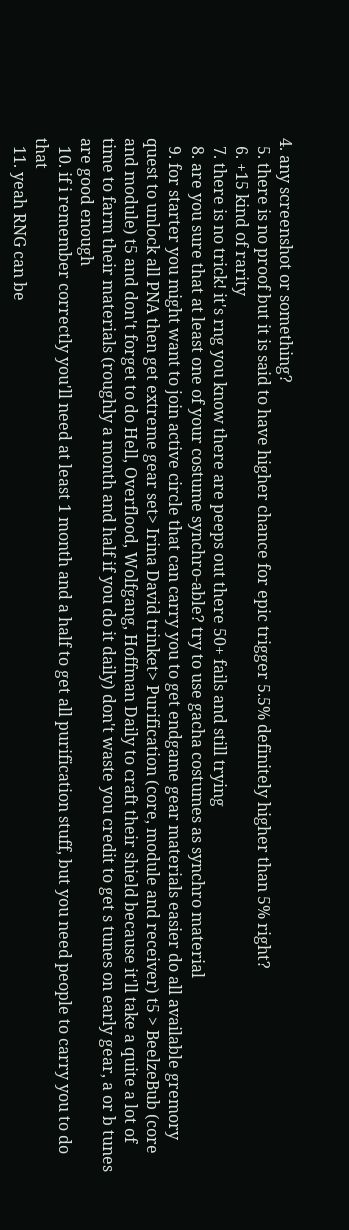4. any screenshot or something?
  5. there is no proof but it is said to have higher chance for epic trigger 5.5% definitely higher than 5% right?
  6. +15 kind of rarity
  7. there is no trick! it's rng you know there are peeps out there 50+ fails and still trying
  8. are you sure that at least one of your costume synchro-able? try to use gacha costumes as synchro material
  9. for starter you might want to join active circle that can carry you to get endgame gear materials easier do all available gremory quest to unlock all PNA then get extreme gear set> Irina David trinket> Purification (core, module and receiver) t5 > BeelzeBub (core and module) t5 and don't forget to do Hell, Overflood, Wolfgang, Hoffman Daily to craft their shield because it'll take a quite a lot of time to farm their materials (roughly a month and half if you do it daily) don't waste you credit to get s tunes on early gear, a or b tunes are good enough
  10. if i remember correctly you'll need at least 1 month and a half to get all purification stuff, but you need people to carry you to do that
  11. yeah RNG can be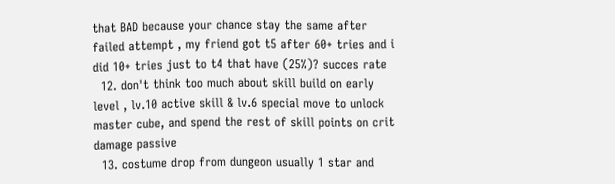that BAD because your chance stay the same after failed attempt , my friend got t5 after 60+ tries and i did 10+ tries just to t4 that have (25%)? succes rate
  12. don't think too much about skill build on early level , lv.10 active skill & lv.6 special move to unlock master cube, and spend the rest of skill points on crit damage passive
  13. costume drop from dungeon usually 1 star and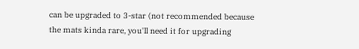can be upgraded to 3-star (not recommended because the mats kinda rare, you'll need it for upgrading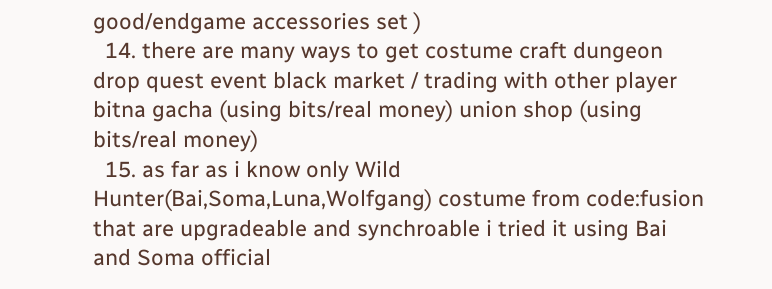good/endgame accessories set )
  14. there are many ways to get costume craft dungeon drop quest event black market / trading with other player bitna gacha (using bits/real money) union shop (using bits/real money)
  15. as far as i know only Wild Hunter(Bai,Soma,Luna,Wolfgang) costume from code:fusion that are upgradeable and synchroable i tried it using Bai and Soma official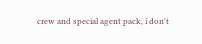crew and special agent pack, i don't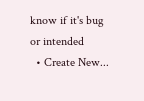know if it's bug or intended
  • Create New...